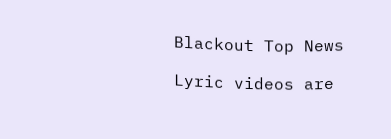Blackout Top News

Lyric videos are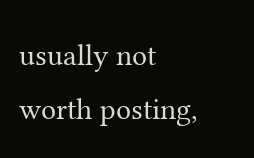usually not worth posting,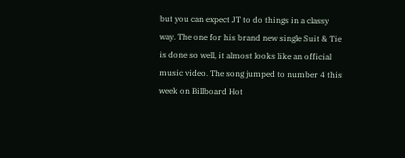but you can expect JT to do things in a classy way. The one for his brand new single Suit & Tie is done so well, it almost looks like an official music video. The song jumped to number 4 this week on Billboard Hot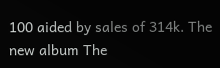100 aided by sales of 314k. The new album The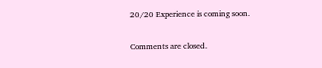20/20 Experience is coming soon.

Comments are closed.